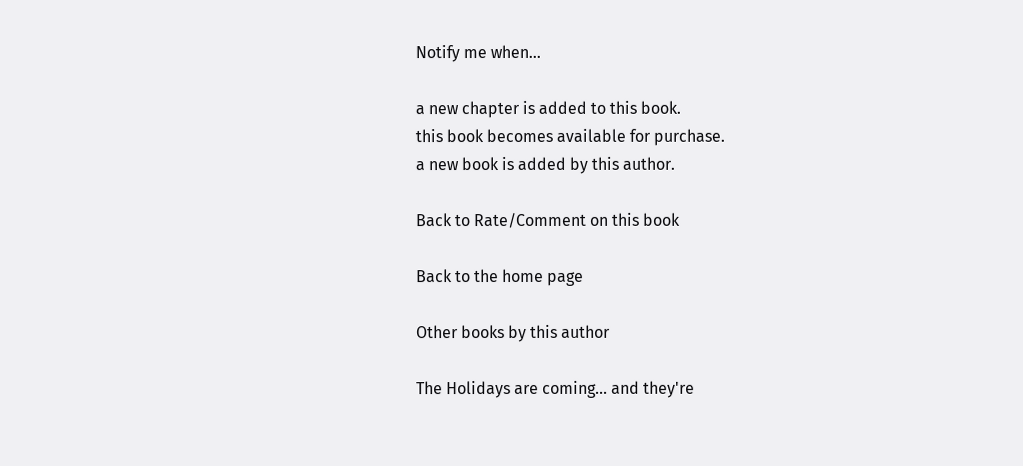Notify me when...

a new chapter is added to this book.
this book becomes available for purchase.
a new book is added by this author.

Back to Rate/Comment on this book

Back to the home page

Other books by this author

The Holidays are coming... and they're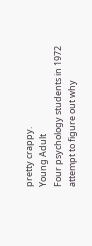pretty crappy.
Young Adult
Four psychology students in 1972 attempt to figure out why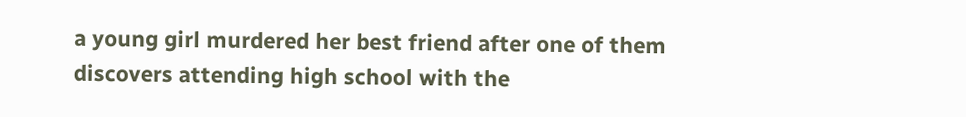a young girl murdered her best friend after one of them discovers attending high school with the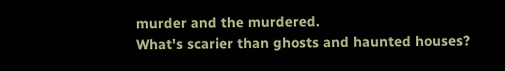murder and the murdered.
What's scarier than ghosts and haunted houses?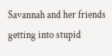Savannah and her friends getting into stupid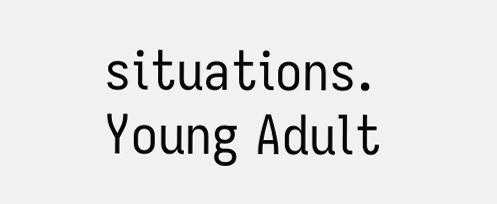situations.
Young Adult